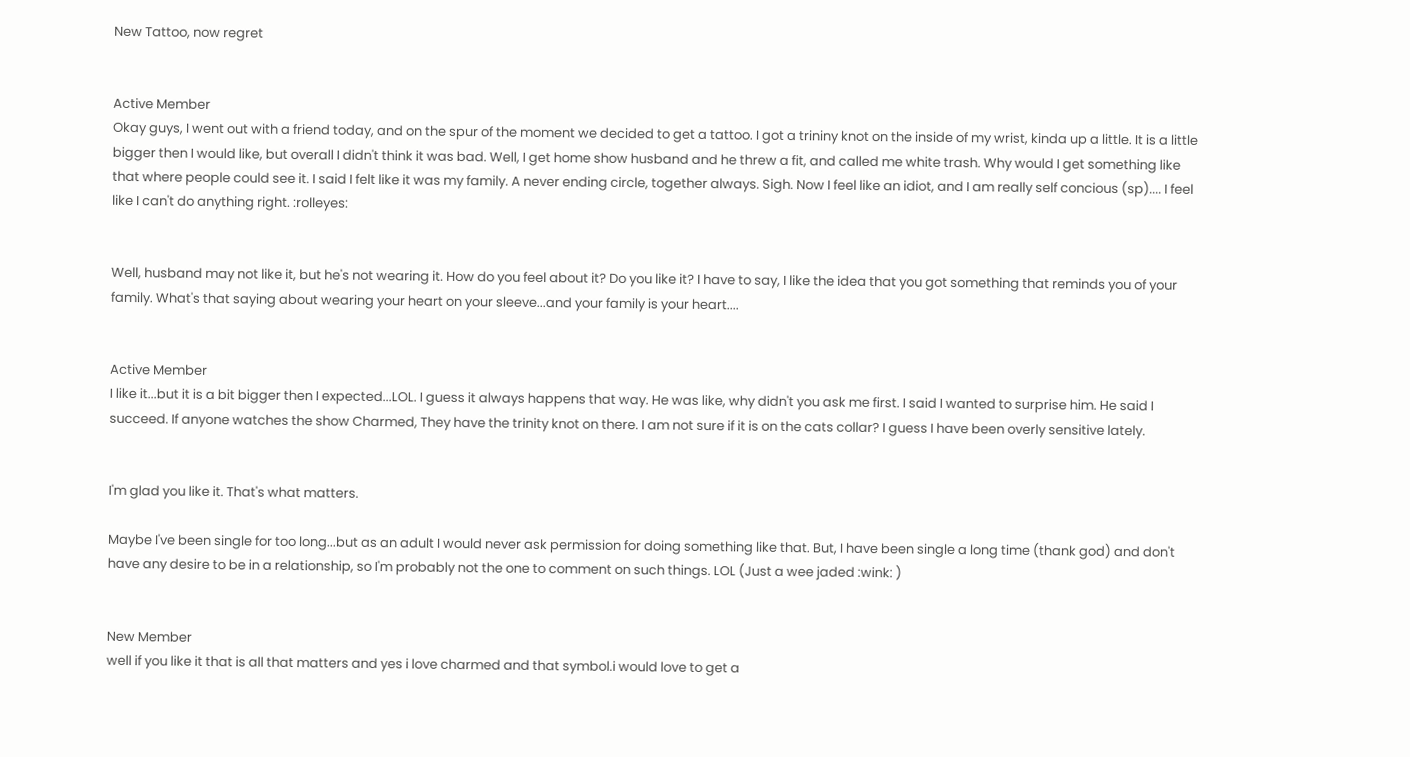New Tattoo, now regret


Active Member
Okay guys, I went out with a friend today, and on the spur of the moment we decided to get a tattoo. I got a trininy knot on the inside of my wrist, kinda up a little. It is a little bigger then I would like, but overall I didn't think it was bad. Well, I get home show husband and he threw a fit, and called me white trash. Why would I get something like that where people could see it. I said I felt like it was my family. A never ending circle, together always. Sigh. Now I feel like an idiot, and I am really self concious (sp).... I feel like I can't do anything right. :rolleyes:


Well, husband may not like it, but he's not wearing it. How do you feel about it? Do you like it? I have to say, I like the idea that you got something that reminds you of your family. What's that saying about wearing your heart on your sleeve...and your family is your heart....


Active Member
I like it...but it is a bit bigger then I expected...LOL. I guess it always happens that way. He was like, why didn't you ask me first. I said I wanted to surprise him. He said I succeed. If anyone watches the show Charmed, They have the trinity knot on there. I am not sure if it is on the cats collar? I guess I have been overly sensitive lately.


I'm glad you like it. That's what matters.

Maybe I've been single for too long...but as an adult I would never ask permission for doing something like that. But, I have been single a long time (thank god) and don't have any desire to be in a relationship, so I'm probably not the one to comment on such things. LOL (Just a wee jaded :wink: )


New Member
well if you like it that is all that matters and yes i love charmed and that symbol.i would love to get a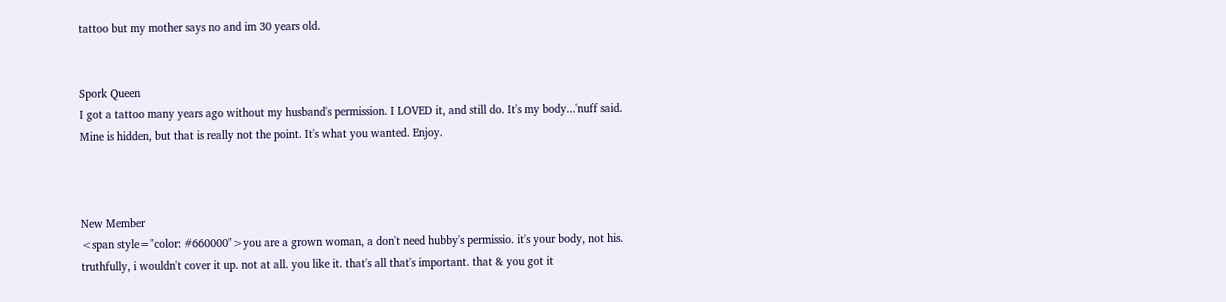tattoo but my mother says no and im 30 years old.


Spork Queen
I got a tattoo many years ago without my husband's permission. I LOVED it, and still do. It's my body...'nuff said. Mine is hidden, but that is really not the point. It's what you wanted. Enjoy.



New Member
<span style="color: #660000">you are a grown woman, a don't need hubby's permissio. it's your body, not his. truthfully, i wouldn't cover it up. not at all. you like it. that's all that's important. that & you got it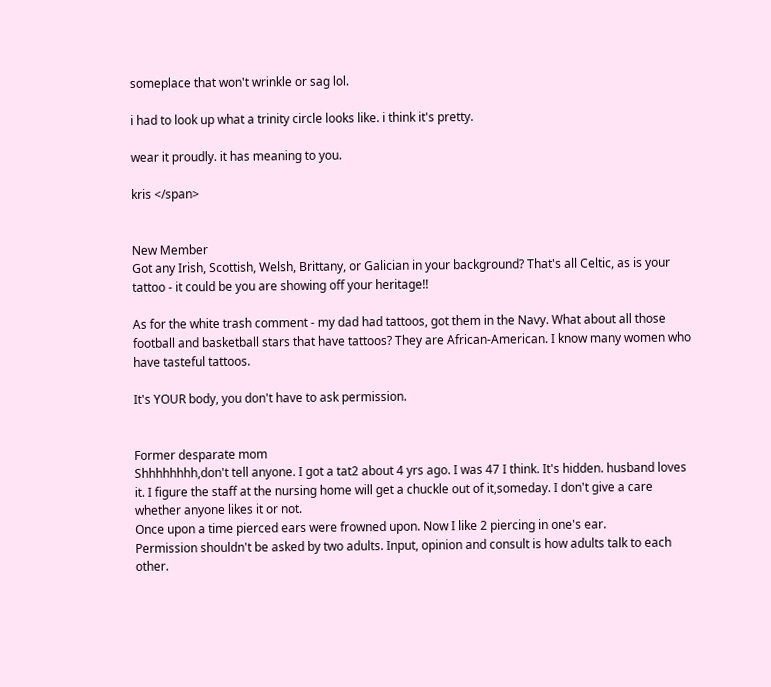someplace that won't wrinkle or sag lol.

i had to look up what a trinity circle looks like. i think it's pretty.

wear it proudly. it has meaning to you.

kris </span>


New Member
Got any Irish, Scottish, Welsh, Brittany, or Galician in your background? That's all Celtic, as is your tattoo - it could be you are showing off your heritage!!

As for the white trash comment - my dad had tattoos, got them in the Navy. What about all those football and basketball stars that have tattoos? They are African-American. I know many women who have tasteful tattoos.

It's YOUR body, you don't have to ask permission.


Former desparate mom
Shhhhhhhh,don't tell anyone. I got a tat2 about 4 yrs ago. I was 47 I think. It's hidden. husband loves it. I figure the staff at the nursing home will get a chuckle out of it,someday. I don't give a care whether anyone likes it or not.
Once upon a time pierced ears were frowned upon. Now I like 2 piercing in one's ear.
Permission shouldn't be asked by two adults. Input, opinion and consult is how adults talk to each other.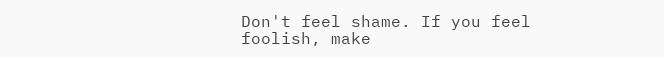Don't feel shame. If you feel foolish, make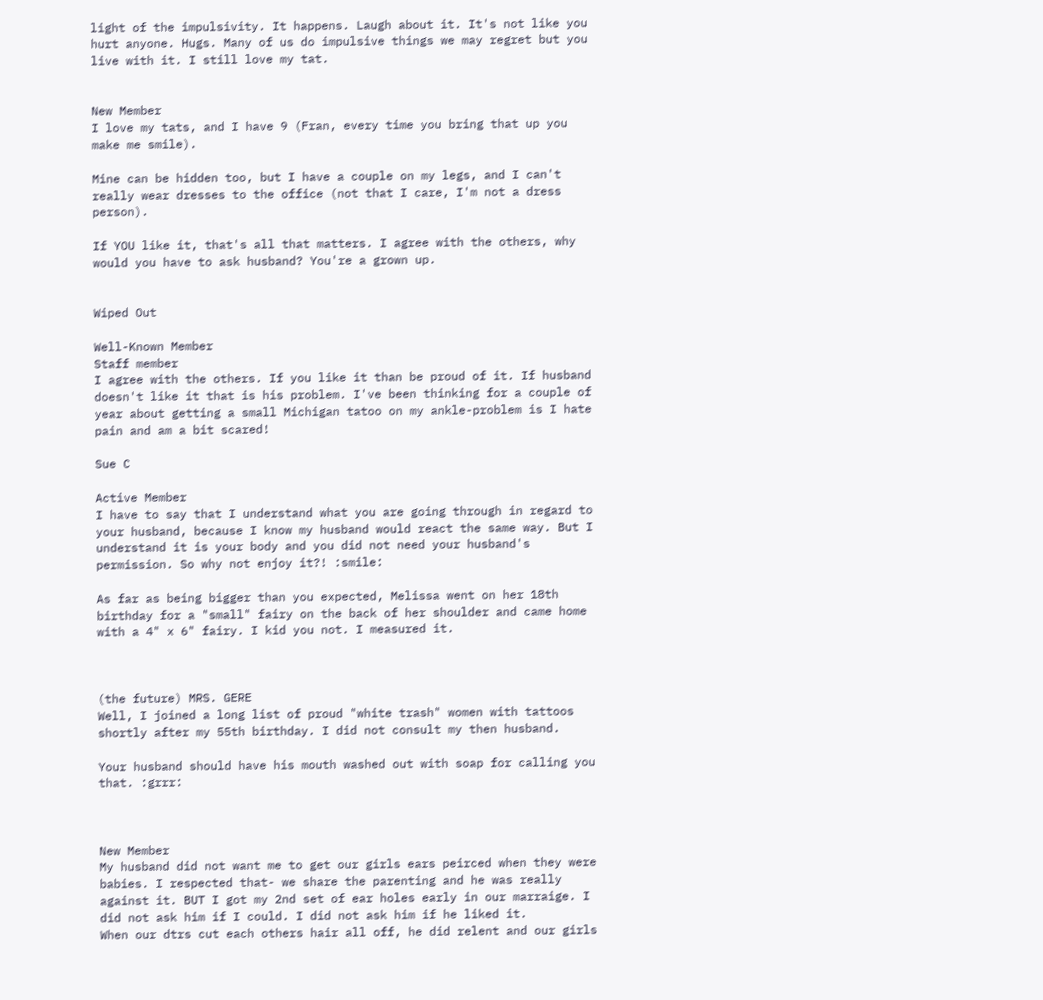light of the impulsivity. It happens. Laugh about it. It's not like you hurt anyone. Hugs. Many of us do impulsive things we may regret but you live with it. I still love my tat.


New Member
I love my tats, and I have 9 (Fran, every time you bring that up you make me smile).

Mine can be hidden too, but I have a couple on my legs, and I can't really wear dresses to the office (not that I care, I'm not a dress person).

If YOU like it, that's all that matters. I agree with the others, why would you have to ask husband? You're a grown up.


Wiped Out

Well-Known Member
Staff member
I agree with the others. If you like it than be proud of it. If husband doesn't like it that is his problem. I've been thinking for a couple of year about getting a small Michigan tatoo on my ankle-problem is I hate pain and am a bit scared!

Sue C

Active Member
I have to say that I understand what you are going through in regard to your husband, because I know my husband would react the same way. But I understand it is your body and you did not need your husband's permission. So why not enjoy it?! :smile:

As far as being bigger than you expected, Melissa went on her 18th birthday for a "small" fairy on the back of her shoulder and came home with a 4" x 6" fairy. I kid you not. I measured it.



(the future) MRS. GERE
Well, I joined a long list of proud "white trash" women with tattoos shortly after my 55th birthday. I did not consult my then husband.

Your husband should have his mouth washed out with soap for calling you that. :grrr:



New Member
My husband did not want me to get our girls ears peirced when they were babies. I respected that- we share the parenting and he was really against it. BUT I got my 2nd set of ear holes early in our marraige. I did not ask him if I could. I did not ask him if he liked it.
When our dtrs cut each others hair all off, he did relent and our girls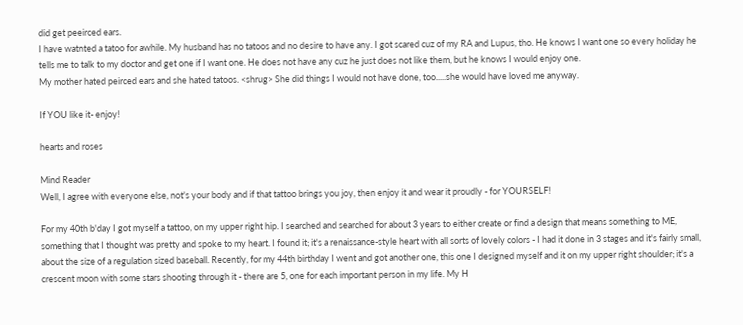did get peeirced ears.
I have watnted a tatoo for awhile. My husband has no tatoos and no desire to have any. I got scared cuz of my RA and Lupus, tho. He knows I want one so every holiday he tells me to talk to my doctor and get one if I want one. He does not have any cuz he just does not like them, but he knows I would enjoy one.
My mother hated peirced ears and she hated tatoos. <shrug> She did things I would not have done, too.....she would have loved me anyway.

If YOU like it- enjoy!

hearts and roses

Mind Reader
Well, I agree with everyone else, not's your body and if that tattoo brings you joy, then enjoy it and wear it proudly - for YOURSELF!

For my 40th b'day I got myself a tattoo, on my upper right hip. I searched and searched for about 3 years to either create or find a design that means something to ME, something that I thought was pretty and spoke to my heart. I found it; it's a renaissance-style heart with all sorts of lovely colors - I had it done in 3 stages and it's fairly small, about the size of a regulation sized baseball. Recently, for my 44th birthday I went and got another one, this one I designed myself and it on my upper right shoulder; it's a crescent moon with some stars shooting through it - there are 5, one for each important person in my life. My H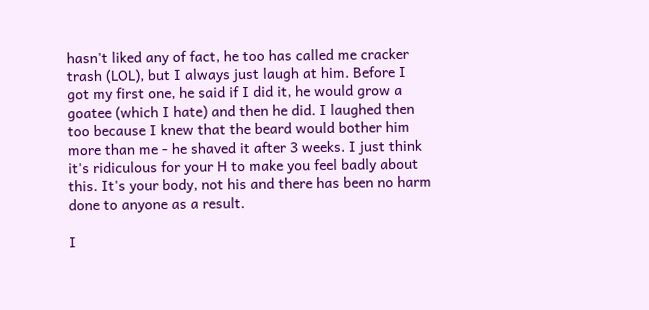hasn't liked any of fact, he too has called me cracker trash (LOL), but I always just laugh at him. Before I got my first one, he said if I did it, he would grow a goatee (which I hate) and then he did. I laughed then too because I knew that the beard would bother him more than me - he shaved it after 3 weeks. I just think it's ridiculous for your H to make you feel badly about this. It's your body, not his and there has been no harm done to anyone as a result.

I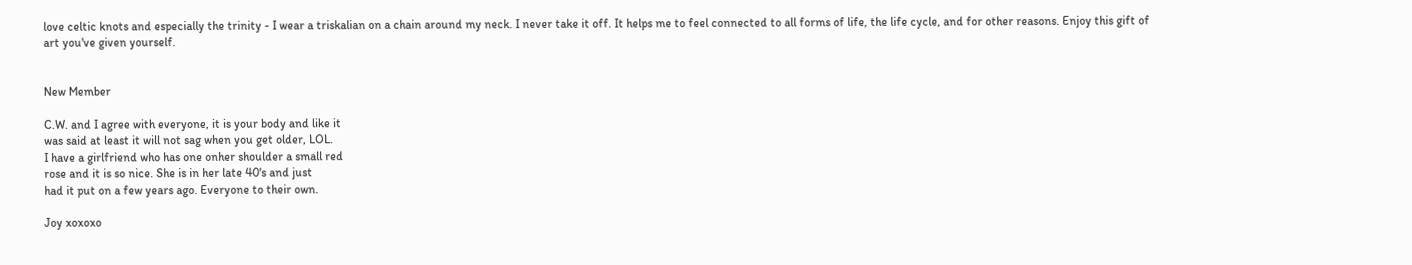love celtic knots and especially the trinity - I wear a triskalian on a chain around my neck. I never take it off. It helps me to feel connected to all forms of life, the life cycle, and for other reasons. Enjoy this gift of art you've given yourself.


New Member

C.W. and I agree with everyone, it is your body and like it
was said at least it will not sag when you get older, LOL.
I have a girlfriend who has one onher shoulder a small red
rose and it is so nice. She is in her late 40's and just
had it put on a few years ago. Everyone to their own.

Joy xoxoxo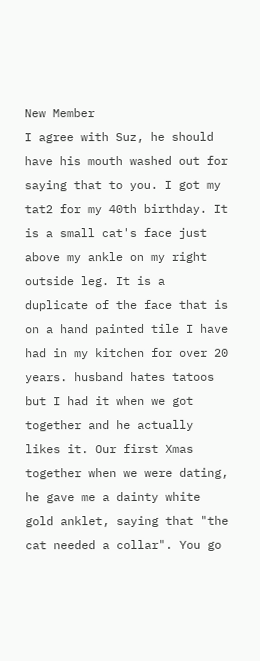New Member
I agree with Suz, he should have his mouth washed out for saying that to you. I got my tat2 for my 40th birthday. It is a small cat's face just above my ankle on my right outside leg. It is a duplicate of the face that is on a hand painted tile I have had in my kitchen for over 20 years. husband hates tatoos but I had it when we got together and he actually likes it. Our first Xmas together when we were dating, he gave me a dainty white gold anklet, saying that "the cat needed a collar". You go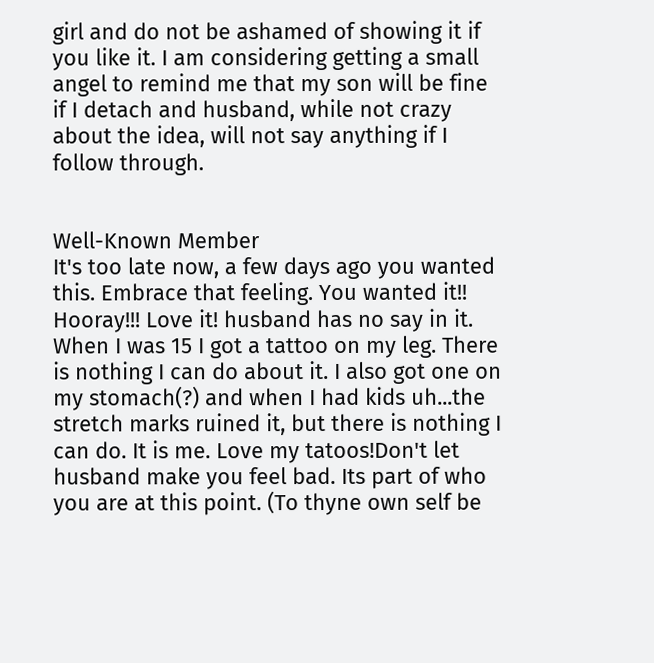girl and do not be ashamed of showing it if you like it. I am considering getting a small angel to remind me that my son will be fine if I detach and husband, while not crazy about the idea, will not say anything if I follow through.


Well-Known Member
It's too late now, a few days ago you wanted this. Embrace that feeling. You wanted it!! Hooray!!! Love it! husband has no say in it. When I was 15 I got a tattoo on my leg. There is nothing I can do about it. I also got one on my stomach(?) and when I had kids uh...the stretch marks ruined it, but there is nothing I can do. It is me. Love my tatoos!Don't let husband make you feel bad. Its part of who you are at this point. (To thyne own self be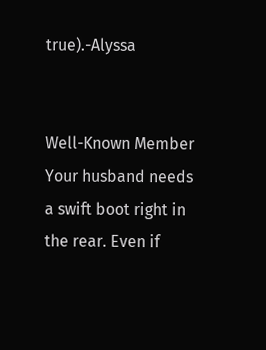true).-Alyssa


Well-Known Member
Your husband needs a swift boot right in the rear. Even if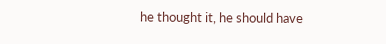he thought it, he should have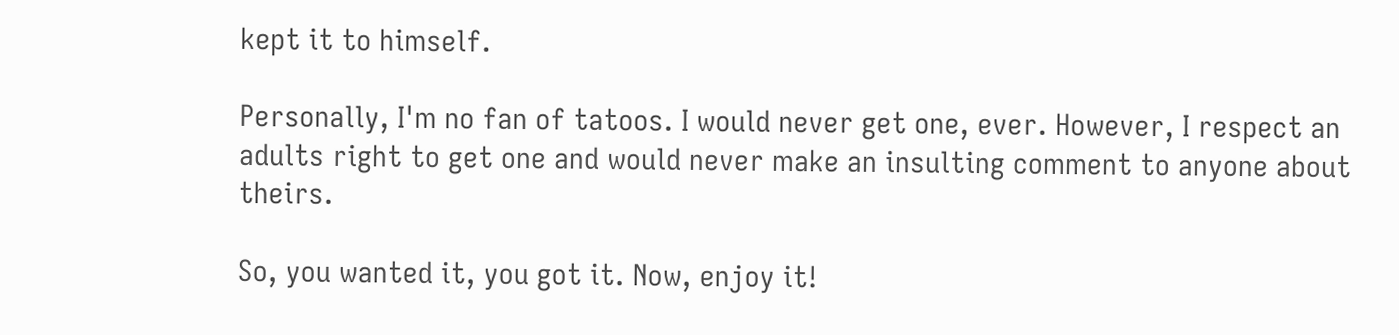kept it to himself.

Personally, I'm no fan of tatoos. I would never get one, ever. However, I respect an adults right to get one and would never make an insulting comment to anyone about theirs.

So, you wanted it, you got it. Now, enjoy it!